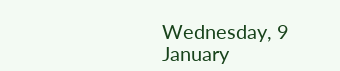Wednesday, 9 January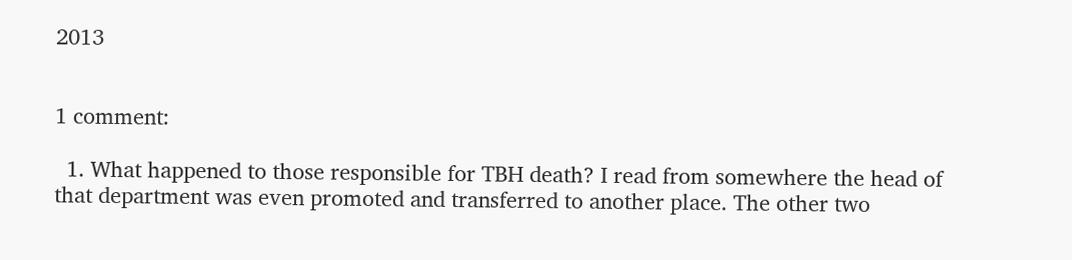2013


1 comment:

  1. What happened to those responsible for TBH death? I read from somewhere the head of that department was even promoted and transferred to another place. The other two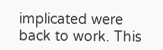implicated were back to work. This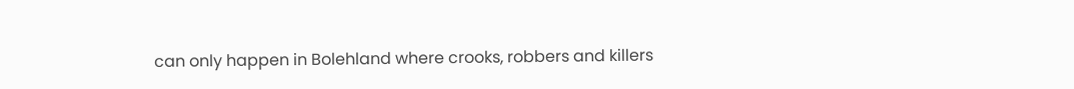can only happen in Bolehland where crooks, robbers and killers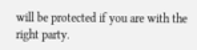will be protected if you are with the right party.